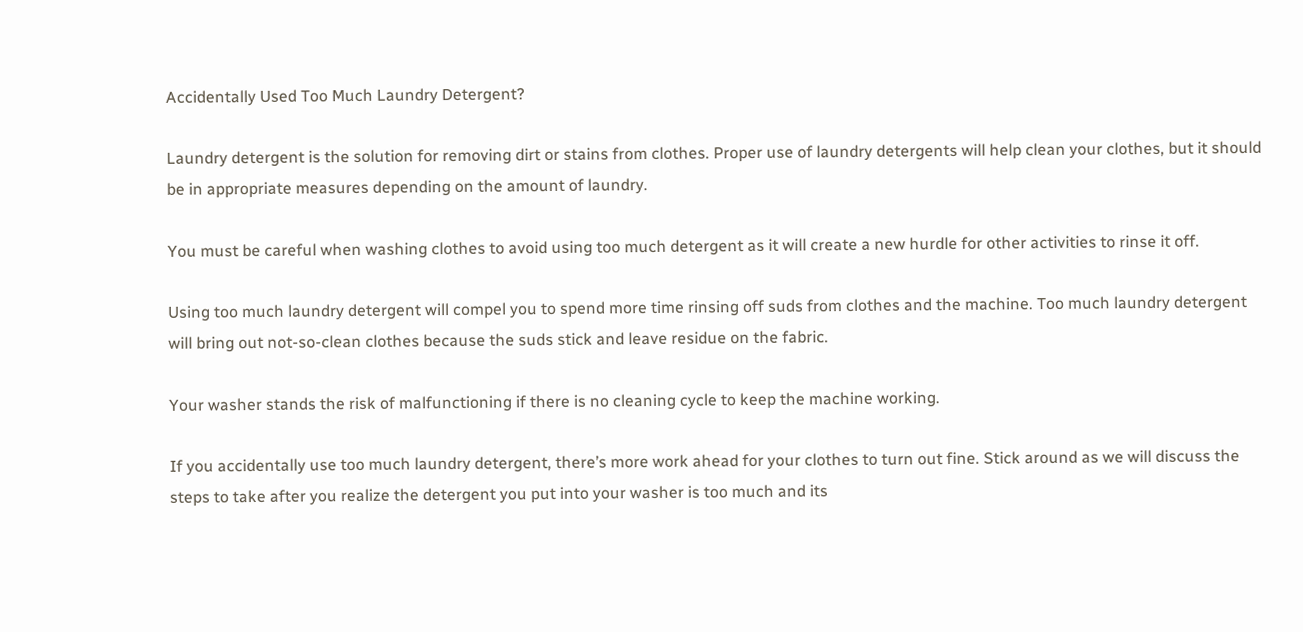Accidentally Used Too Much Laundry Detergent?

Laundry detergent is the solution for removing dirt or stains from clothes. Proper use of laundry detergents will help clean your clothes, but it should be in appropriate measures depending on the amount of laundry.

You must be careful when washing clothes to avoid using too much detergent as it will create a new hurdle for other activities to rinse it off.

Using too much laundry detergent will compel you to spend more time rinsing off suds from clothes and the machine. Too much laundry detergent will bring out not-so-clean clothes because the suds stick and leave residue on the fabric.

Your washer stands the risk of malfunctioning if there is no cleaning cycle to keep the machine working.

If you accidentally use too much laundry detergent, there’s more work ahead for your clothes to turn out fine. Stick around as we will discuss the steps to take after you realize the detergent you put into your washer is too much and its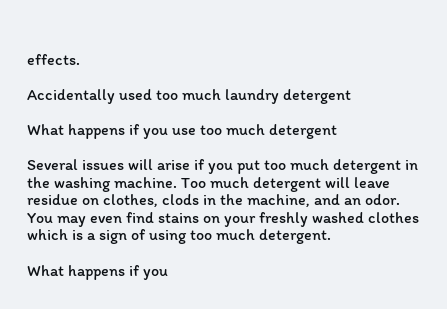effects.

Accidentally used too much laundry detergent

What happens if you use too much detergent

Several issues will arise if you put too much detergent in the washing machine. Too much detergent will leave residue on clothes, clods in the machine, and an odor. You may even find stains on your freshly washed clothes which is a sign of using too much detergent.

What happens if you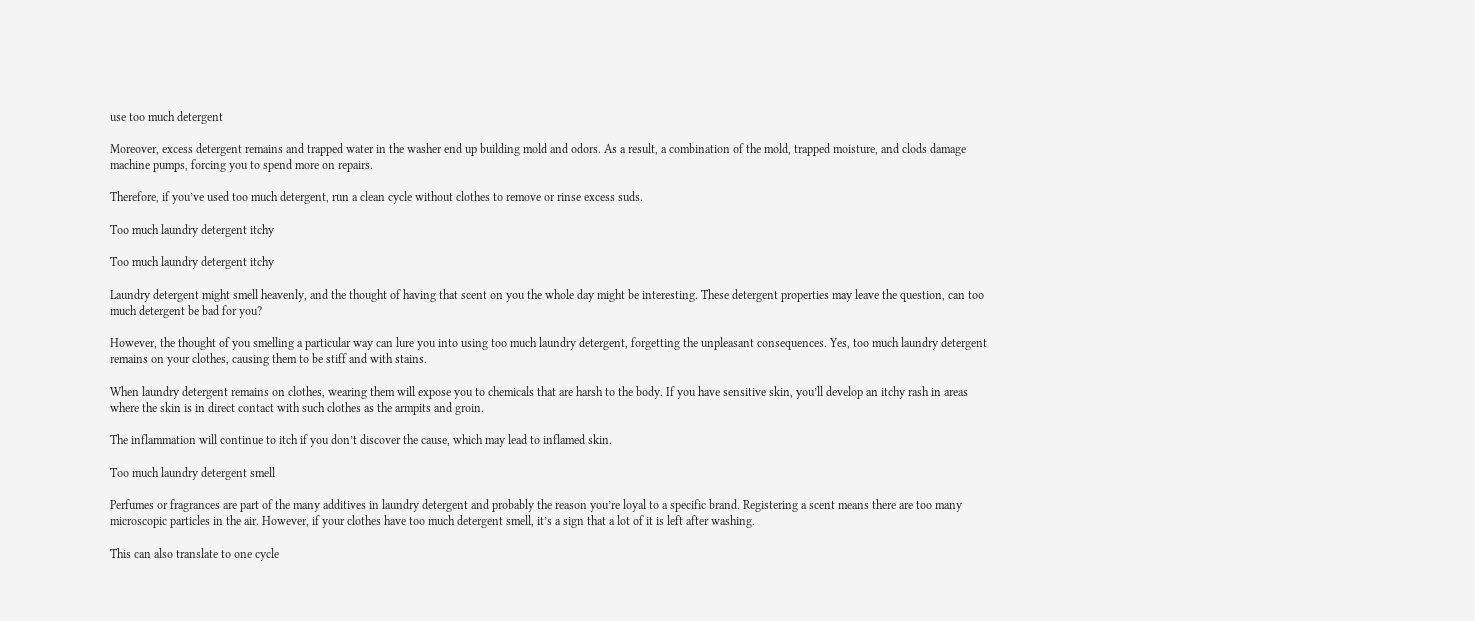use too much detergent

Moreover, excess detergent remains and trapped water in the washer end up building mold and odors. As a result, a combination of the mold, trapped moisture, and clods damage machine pumps, forcing you to spend more on repairs.

Therefore, if you’ve used too much detergent, run a clean cycle without clothes to remove or rinse excess suds.

Too much laundry detergent itchy

Too much laundry detergent itchy

Laundry detergent might smell heavenly, and the thought of having that scent on you the whole day might be interesting. These detergent properties may leave the question, can too much detergent be bad for you?

However, the thought of you smelling a particular way can lure you into using too much laundry detergent, forgetting the unpleasant consequences. Yes, too much laundry detergent remains on your clothes, causing them to be stiff and with stains.

When laundry detergent remains on clothes, wearing them will expose you to chemicals that are harsh to the body. If you have sensitive skin, you’ll develop an itchy rash in areas where the skin is in direct contact with such clothes as the armpits and groin.

The inflammation will continue to itch if you don’t discover the cause, which may lead to inflamed skin.

Too much laundry detergent smell

Perfumes or fragrances are part of the many additives in laundry detergent and probably the reason you’re loyal to a specific brand. Registering a scent means there are too many microscopic particles in the air. However, if your clothes have too much detergent smell, it’s a sign that a lot of it is left after washing.

This can also translate to one cycle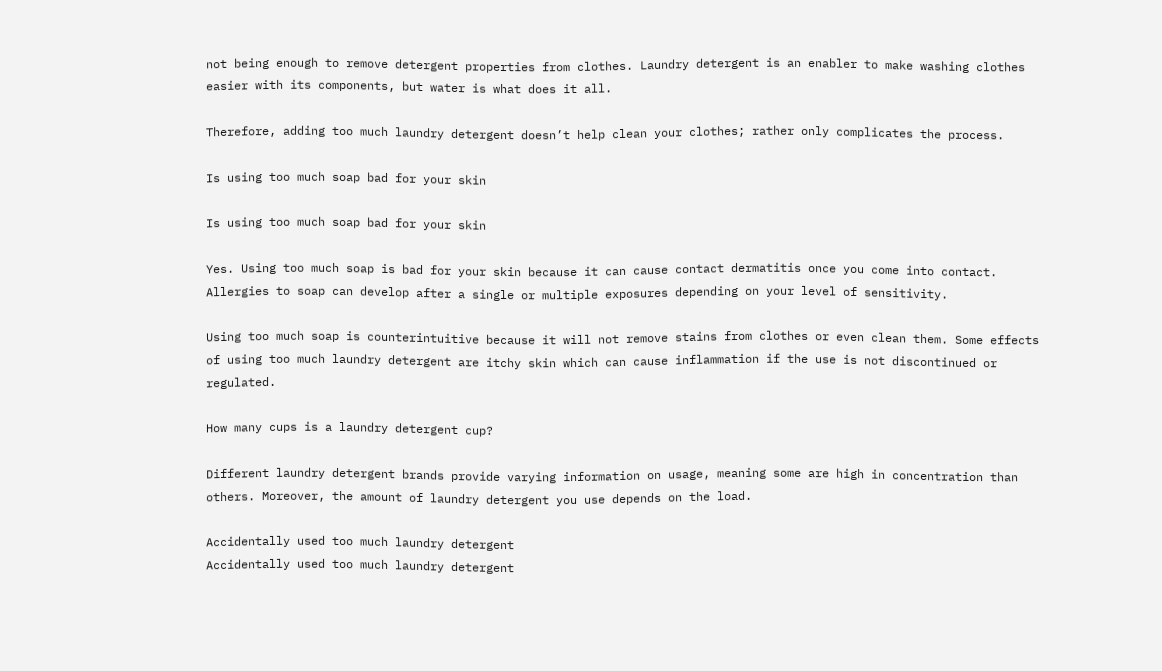not being enough to remove detergent properties from clothes. Laundry detergent is an enabler to make washing clothes easier with its components, but water is what does it all.

Therefore, adding too much laundry detergent doesn’t help clean your clothes; rather only complicates the process.

Is using too much soap bad for your skin

Is using too much soap bad for your skin

Yes. Using too much soap is bad for your skin because it can cause contact dermatitis once you come into contact. Allergies to soap can develop after a single or multiple exposures depending on your level of sensitivity.

Using too much soap is counterintuitive because it will not remove stains from clothes or even clean them. Some effects of using too much laundry detergent are itchy skin which can cause inflammation if the use is not discontinued or regulated.

How many cups is a laundry detergent cup?

Different laundry detergent brands provide varying information on usage, meaning some are high in concentration than others. Moreover, the amount of laundry detergent you use depends on the load.

Accidentally used too much laundry detergent
Accidentally used too much laundry detergent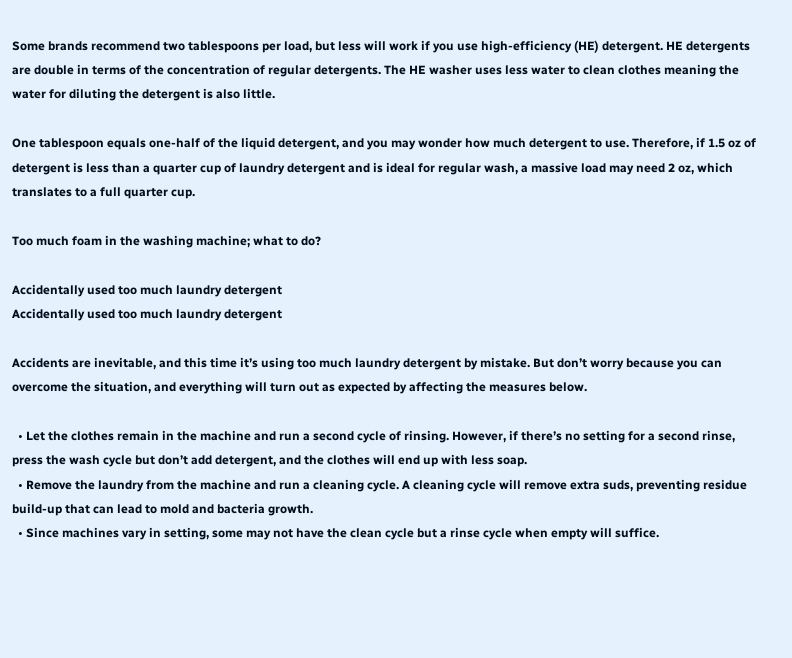Some brands recommend two tablespoons per load, but less will work if you use high-efficiency (HE) detergent. HE detergents are double in terms of the concentration of regular detergents. The HE washer uses less water to clean clothes meaning the water for diluting the detergent is also little.

One tablespoon equals one-half of the liquid detergent, and you may wonder how much detergent to use. Therefore, if 1.5 oz of detergent is less than a quarter cup of laundry detergent and is ideal for regular wash, a massive load may need 2 oz, which translates to a full quarter cup.

Too much foam in the washing machine; what to do?

Accidentally used too much laundry detergent
Accidentally used too much laundry detergent

Accidents are inevitable, and this time it’s using too much laundry detergent by mistake. But don’t worry because you can overcome the situation, and everything will turn out as expected by affecting the measures below.

  • Let the clothes remain in the machine and run a second cycle of rinsing. However, if there’s no setting for a second rinse, press the wash cycle but don’t add detergent, and the clothes will end up with less soap.
  • Remove the laundry from the machine and run a cleaning cycle. A cleaning cycle will remove extra suds, preventing residue build-up that can lead to mold and bacteria growth.
  • Since machines vary in setting, some may not have the clean cycle but a rinse cycle when empty will suffice.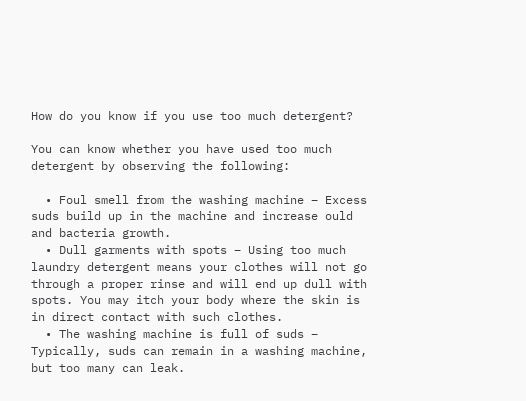How do you know if you use too much detergent?

You can know whether you have used too much detergent by observing the following:

  • Foul smell from the washing machine – Excess suds build up in the machine and increase ould and bacteria growth.
  • Dull garments with spots – Using too much laundry detergent means your clothes will not go through a proper rinse and will end up dull with spots. You may itch your body where the skin is in direct contact with such clothes.
  • The washing machine is full of suds – Typically, suds can remain in a washing machine, but too many can leak.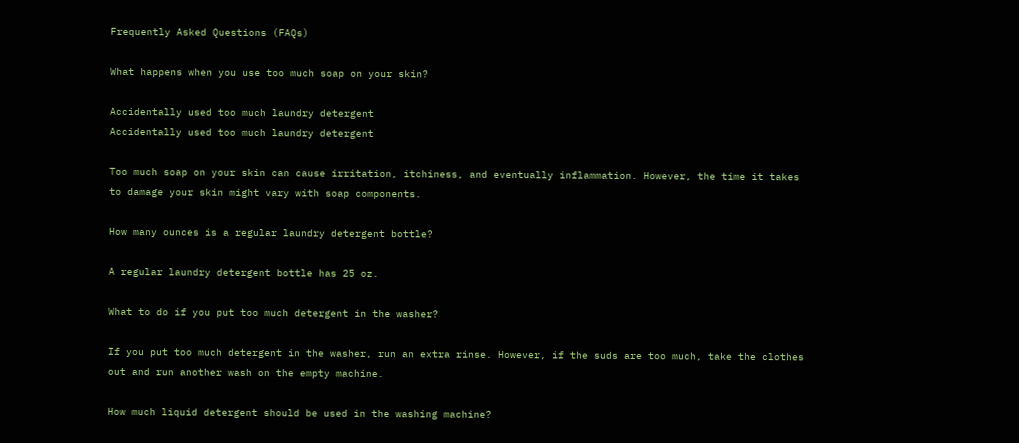Frequently Asked Questions (FAQs)

What happens when you use too much soap on your skin?

Accidentally used too much laundry detergent
Accidentally used too much laundry detergent

Too much soap on your skin can cause irritation, itchiness, and eventually inflammation. However, the time it takes to damage your skin might vary with soap components.

How many ounces is a regular laundry detergent bottle?

A regular laundry detergent bottle has 25 oz.

What to do if you put too much detergent in the washer?

If you put too much detergent in the washer, run an extra rinse. However, if the suds are too much, take the clothes out and run another wash on the empty machine.

How much liquid detergent should be used in the washing machine?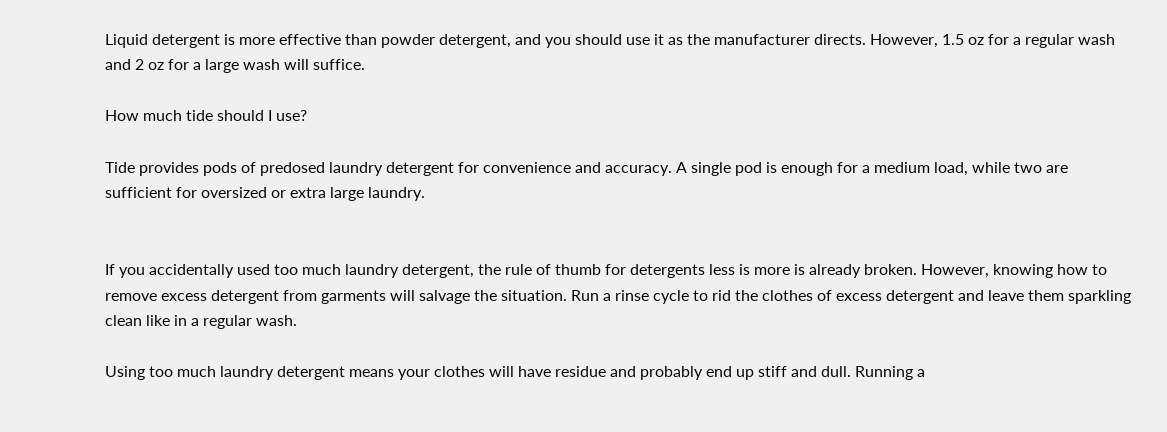Liquid detergent is more effective than powder detergent, and you should use it as the manufacturer directs. However, 1.5 oz for a regular wash and 2 oz for a large wash will suffice.

How much tide should I use?

Tide provides pods of predosed laundry detergent for convenience and accuracy. A single pod is enough for a medium load, while two are sufficient for oversized or extra large laundry.


If you accidentally used too much laundry detergent, the rule of thumb for detergents less is more is already broken. However, knowing how to remove excess detergent from garments will salvage the situation. Run a rinse cycle to rid the clothes of excess detergent and leave them sparkling clean like in a regular wash.

Using too much laundry detergent means your clothes will have residue and probably end up stiff and dull. Running a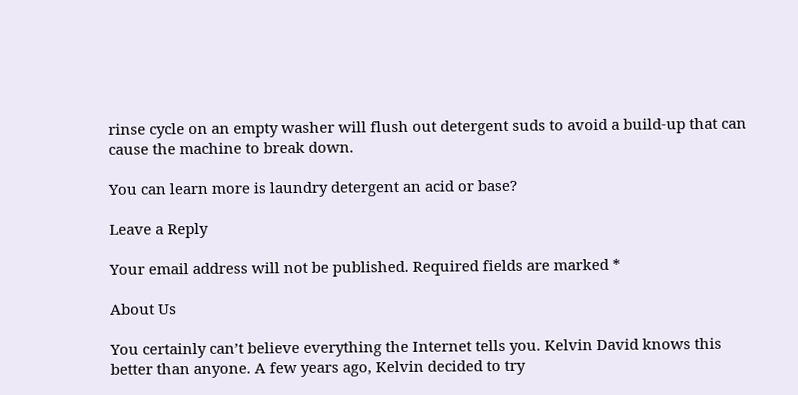rinse cycle on an empty washer will flush out detergent suds to avoid a build-up that can cause the machine to break down.

You can learn more is laundry detergent an acid or base?

Leave a Reply

Your email address will not be published. Required fields are marked *

About Us

You certainly can’t believe everything the Internet tells you. Kelvin David knows this better than anyone. A few years ago, Kelvin decided to try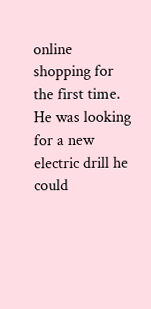online shopping for the first time. He was looking for a new electric drill he could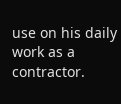use on his daily work as a contractor.